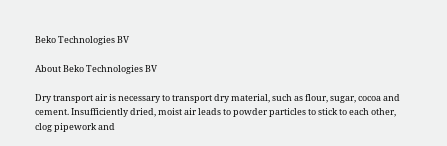Beko Technologies BV

About Beko Technologies BV

Dry transport air is necessary to transport dry material, such as flour, sugar, cocoa and cement. Insufficiently dried, moist air leads to powder particles to stick to each other, clog pipework and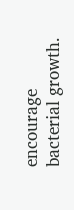encourage bacterial growth.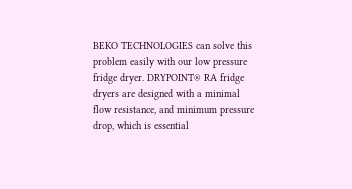BEKO TECHNOLOGIES can solve this problem easily with our low pressure fridge dryer. DRYPOINT® RA fridge dryers are designed with a minimal flow resistance, and minimum pressure drop, which is essential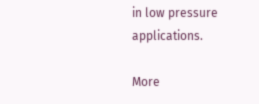in low pressure applications.

More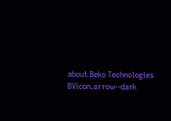about Beko Technologies BVicon.arrow--dark